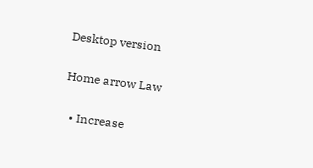Desktop version

Home arrow Law

  • Increase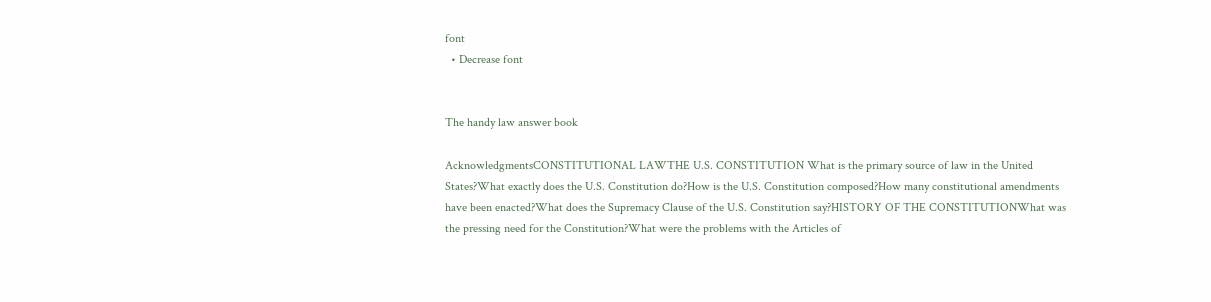font
  • Decrease font


The handy law answer book

AcknowledgmentsCONSTITUTIONAL LAWTHE U.S. CONSTITUTION What is the primary source of law in the United States?What exactly does the U.S. Constitution do?How is the U.S. Constitution composed?How many constitutional amendments have been enacted?What does the Supremacy Clause of the U.S. Constitution say?HISTORY OF THE CONSTITUTIONWhat was the pressing need for the Constitution?What were the problems with the Articles of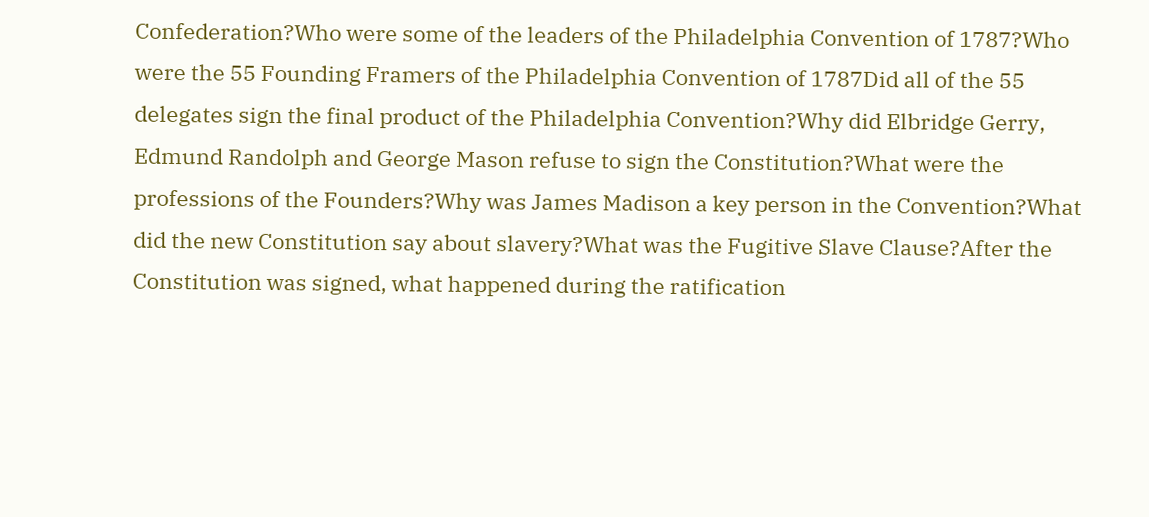Confederation?Who were some of the leaders of the Philadelphia Convention of 1787?Who were the 55 Founding Framers of the Philadelphia Convention of 1787Did all of the 55 delegates sign the final product of the Philadelphia Convention?Why did Elbridge Gerry, Edmund Randolph and George Mason refuse to sign the Constitution?What were the professions of the Founders?Why was James Madison a key person in the Convention?What did the new Constitution say about slavery?What was the Fugitive Slave Clause?After the Constitution was signed, what happened during the ratification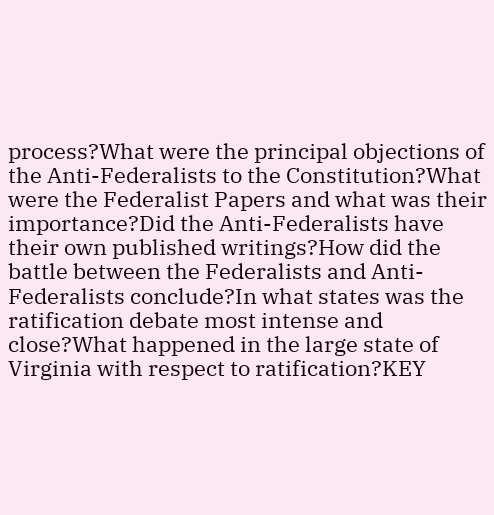process?What were the principal objections of the Anti-Federalists to the Constitution?What were the Federalist Papers and what was their importance?Did the Anti-Federalists have their own published writings?How did the battle between the Federalists and Anti-Federalists conclude?In what states was the ratification debate most intense and close?What happened in the large state of Virginia with respect to ratification?KEY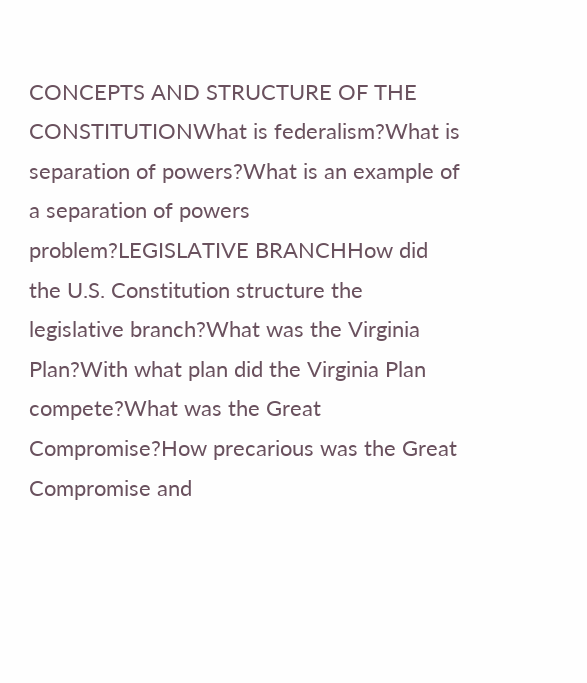CONCEPTS AND STRUCTURE OF THE CONSTITUTIONWhat is federalism?What is separation of powers?What is an example of a separation of powers problem?LEGISLATIVE BRANCHHow did the U.S. Constitution structure the legislative branch?What was the Virginia Plan?With what plan did the Virginia Plan compete?What was the Great Compromise?How precarious was the Great Compromise and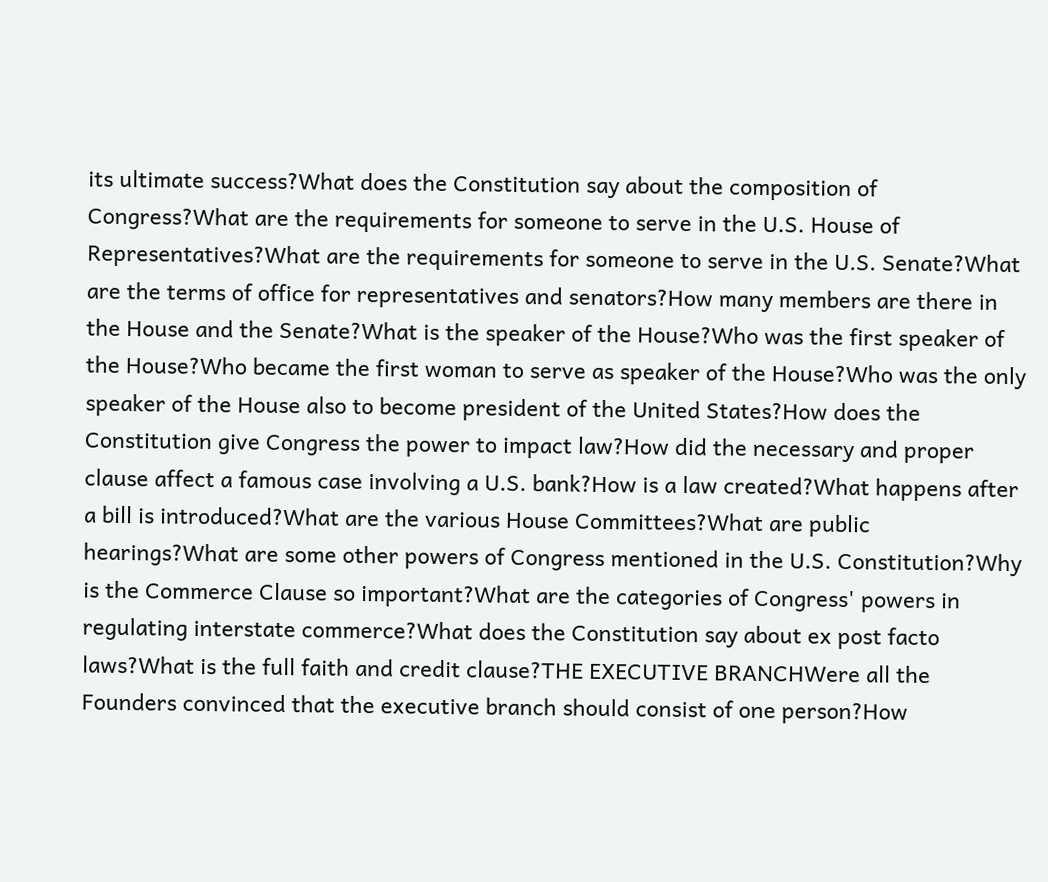its ultimate success?What does the Constitution say about the composition of Congress?What are the requirements for someone to serve in the U.S. House of Representatives?What are the requirements for someone to serve in the U.S. Senate?What are the terms of office for representatives and senators?How many members are there in the House and the Senate?What is the speaker of the House?Who was the first speaker of the House?Who became the first woman to serve as speaker of the House?Who was the only speaker of the House also to become president of the United States?How does the Constitution give Congress the power to impact law?How did the necessary and proper clause affect a famous case involving a U.S. bank?How is a law created?What happens after a bill is introduced?What are the various House Committees?What are public hearings?What are some other powers of Congress mentioned in the U.S. Constitution?Why is the Commerce Clause so important?What are the categories of Congress' powers in regulating interstate commerce?What does the Constitution say about ex post facto laws?What is the full faith and credit clause?THE EXECUTIVE BRANCHWere all the Founders convinced that the executive branch should consist of one person?How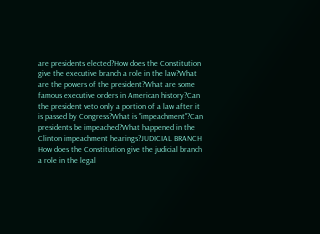are presidents elected?How does the Constitution give the executive branch a role in the law?What are the powers of the president?What are some famous executive orders in American history?Can the president veto only a portion of a law after it is passed by Congress?What is "impeachment"?Can presidents be impeached?What happened in the Clinton impeachment hearings?JUDICIAL BRANCH How does the Constitution give the judicial branch a role in the legal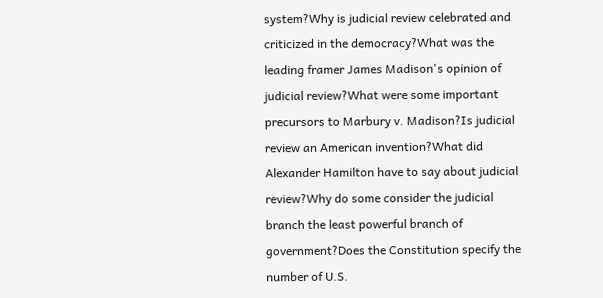system?Why is judicial review celebrated and criticized in the democracy?What was the leading framer James Madison's opinion of judicial review?What were some important precursors to Marbury v. Madison?Is judicial review an American invention?What did Alexander Hamilton have to say about judicial review?Why do some consider the judicial branch the least powerful branch of government?Does the Constitution specify the number of U.S.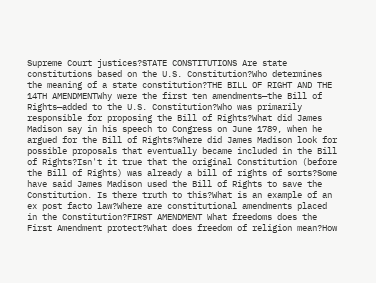Supreme Court justices?STATE CONSTITUTIONS Are state constitutions based on the U.S. Constitution?Who determines the meaning of a state constitution?THE BILL OF RIGHT AND THE 14TH AMENDMENTWhy were the first ten amendments—the Bill of Rights—added to the U.S. Constitution?Who was primarily responsible for proposing the Bill of Rights?What did James Madison say in his speech to Congress on June 1789, when he argued for the Bill of Rights?Where did James Madison look for possible proposals that eventually became included in the Bill of Rights?Isn't it true that the original Constitution (before the Bill of Rights) was already a bill of rights of sorts?Some have said James Madison used the Bill of Rights to save the Constitution. Is there truth to this?What is an example of an ex post facto law?Where are constitutional amendments placed in the Constitution?FIRST AMENDMENT What freedoms does the First Amendment protect?What does freedom of religion mean?How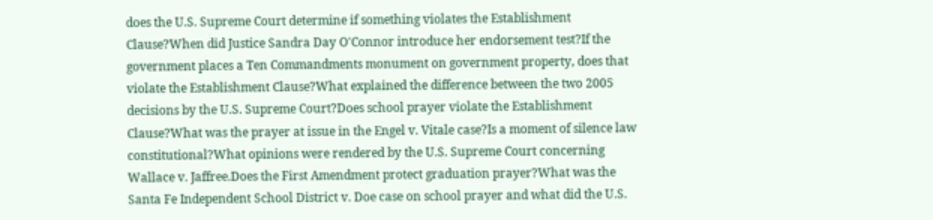does the U.S. Supreme Court determine if something violates the Establishment Clause?When did Justice Sandra Day O'Connor introduce her endorsement test?If the government places a Ten Commandments monument on government property, does that violate the Establishment Clause?What explained the difference between the two 2005 decisions by the U.S. Supreme Court?Does school prayer violate the Establishment Clause?What was the prayer at issue in the Engel v. Vitale case?Is a moment of silence law constitutional?What opinions were rendered by the U.S. Supreme Court concerning Wallace v. Jaffree.Does the First Amendment protect graduation prayer?What was the Santa Fe Independent School District v. Doe case on school prayer and what did the U.S.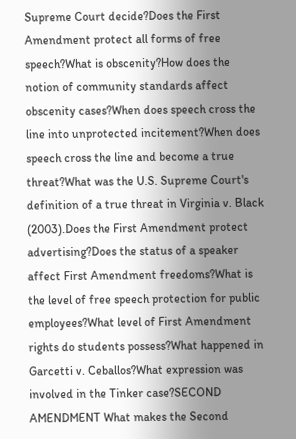Supreme Court decide?Does the First Amendment protect all forms of free speech?What is obscenity?How does the notion of community standards affect obscenity cases?When does speech cross the line into unprotected incitement?When does speech cross the line and become a true threat?What was the U.S. Supreme Court's definition of a true threat in Virginia v. Black (2003).Does the First Amendment protect advertising?Does the status of a speaker affect First Amendment freedoms?What is the level of free speech protection for public employees?What level of First Amendment rights do students possess?What happened in Garcetti v. Ceballos?What expression was involved in the Tinker case?SECOND AMENDMENT What makes the Second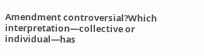Amendment controversial?Which interpretation—collective or individual—has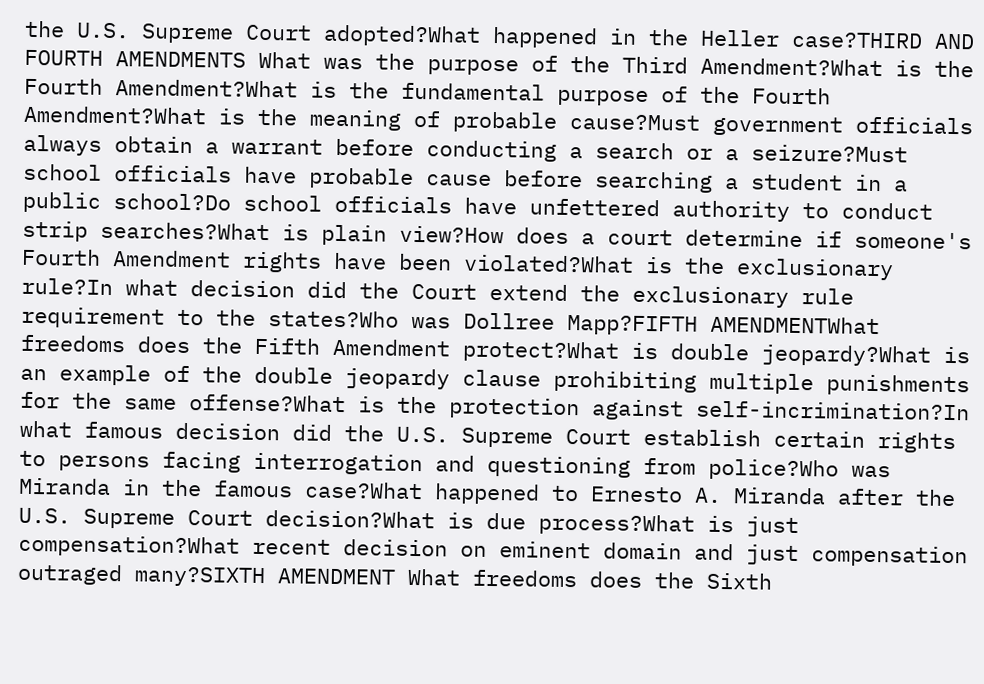the U.S. Supreme Court adopted?What happened in the Heller case?THIRD AND FOURTH AMENDMENTS What was the purpose of the Third Amendment?What is the Fourth Amendment?What is the fundamental purpose of the Fourth Amendment?What is the meaning of probable cause?Must government officials always obtain a warrant before conducting a search or a seizure?Must school officials have probable cause before searching a student in a public school?Do school officials have unfettered authority to conduct strip searches?What is plain view?How does a court determine if someone's Fourth Amendment rights have been violated?What is the exclusionary rule?In what decision did the Court extend the exclusionary rule requirement to the states?Who was Dollree Mapp?FIFTH AMENDMENTWhat freedoms does the Fifth Amendment protect?What is double jeopardy?What is an example of the double jeopardy clause prohibiting multiple punishments for the same offense?What is the protection against self-incrimination?In what famous decision did the U.S. Supreme Court establish certain rights to persons facing interrogation and questioning from police?Who was Miranda in the famous case?What happened to Ernesto A. Miranda after the U.S. Supreme Court decision?What is due process?What is just compensation?What recent decision on eminent domain and just compensation outraged many?SIXTH AMENDMENT What freedoms does the Sixth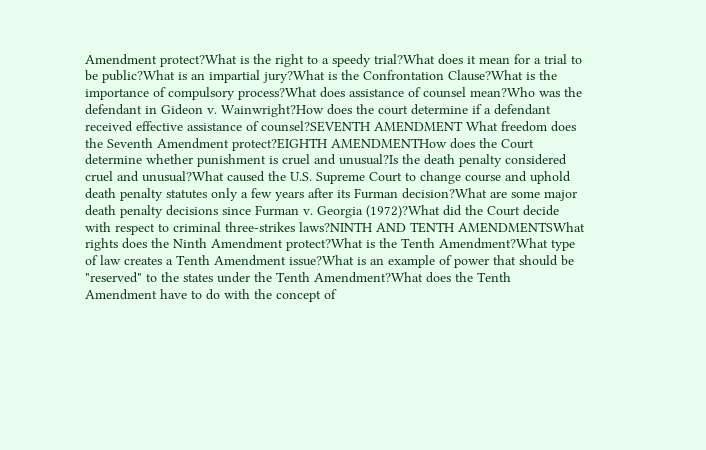Amendment protect?What is the right to a speedy trial?What does it mean for a trial to be public?What is an impartial jury?What is the Confrontation Clause?What is the importance of compulsory process?What does assistance of counsel mean?Who was the defendant in Gideon v. Wainwright?How does the court determine if a defendant received effective assistance of counsel?SEVENTH AMENDMENT What freedom does the Seventh Amendment protect?EIGHTH AMENDMENTHow does the Court determine whether punishment is cruel and unusual?Is the death penalty considered cruel and unusual?What caused the U.S. Supreme Court to change course and uphold death penalty statutes only a few years after its Furman decision?What are some major death penalty decisions since Furman v. Georgia (1972)?What did the Court decide with respect to criminal three-strikes laws?NINTH AND TENTH AMENDMENTSWhat rights does the Ninth Amendment protect?What is the Tenth Amendment?What type of law creates a Tenth Amendment issue?What is an example of power that should be "reserved" to the states under the Tenth Amendment?What does the Tenth Amendment have to do with the concept of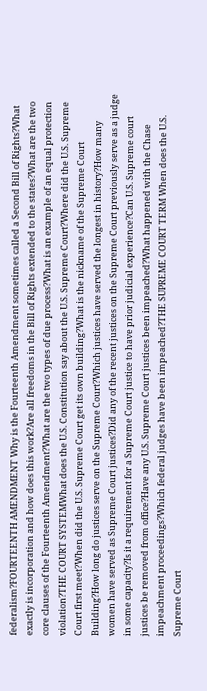federalism?FOURTEENTH AMENDMENT Why is the Fourteenth Amendment sometimes called a Second Bill of Rights?What exactly is incorporation and how does this work?Are all freedoms in the Bill of Rights extended to the states?What are the two core clauses of the Fourteenth Amendment?What are the two types of due process?What is an example of an equal protection violation?THE COURT SYSTEMWhat does the U.S. Constitution say about the U.S. Supreme Court?Where did the U.S. Supreme Court first meet?When did the U.S. Supreme Court get its own building?What is the nickname of the Supreme Court Building?How long do justices serve on the Supreme Court?Which justices have served the longest in history?How many women have served as Supreme Court justices?Did any of the recent justices on the Supreme Court previously serve as a judge in some capacity?Is it a requirement for a Supreme Court justice to have prior judicial experience?Can U.S. Supreme court justices be removed from office?Have any U.S. Supreme Court justices been impeached?What happened with the Chase impeachment proceedings?Which federal judges have been impeached?THE SUPREME COURT TERM When does the U.S. Supreme Court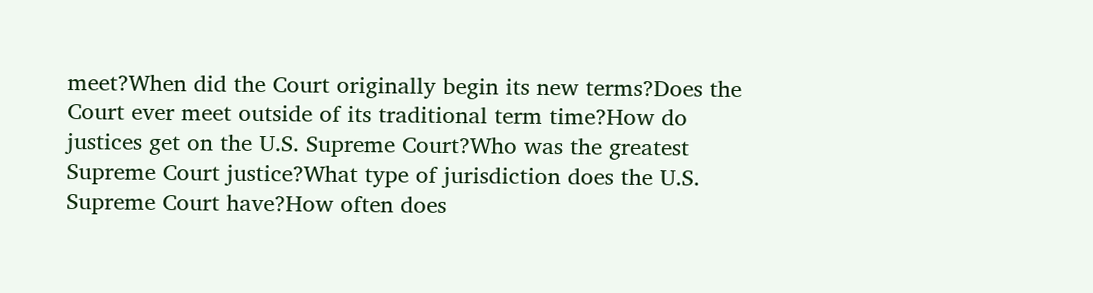meet?When did the Court originally begin its new terms?Does the Court ever meet outside of its traditional term time?How do justices get on the U.S. Supreme Court?Who was the greatest Supreme Court justice?What type of jurisdiction does the U.S. Supreme Court have?How often does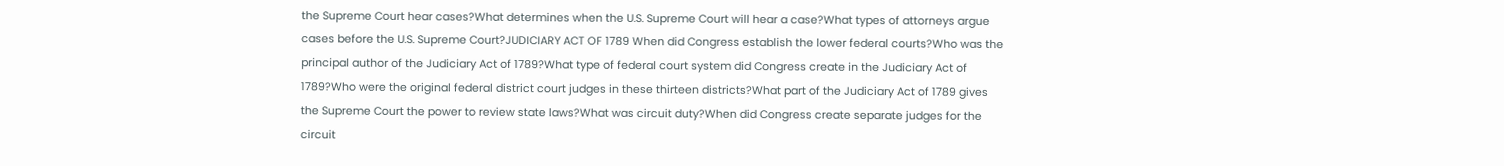the Supreme Court hear cases?What determines when the U.S. Supreme Court will hear a case?What types of attorneys argue cases before the U.S. Supreme Court?JUDICIARY ACT OF 1789 When did Congress establish the lower federal courts?Who was the principal author of the Judiciary Act of 1789?What type of federal court system did Congress create in the Judiciary Act of 1789?Who were the original federal district court judges in these thirteen districts?What part of the Judiciary Act of 1789 gives the Supreme Court the power to review state laws?What was circuit duty?When did Congress create separate judges for the circuit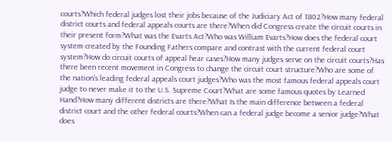courts?Which federal judges lost their jobs because of the Judiciary Act of 1802?How many federal district courts and federal appeals courts are there?When did Congress create the circuit courts in their present form?What was the Evarts Act?Who was William Evarts?How does the federal court system created by the Founding Fathers compare and contrast with the current federal court system?How do circuit courts of appeal hear cases?How many judges serve on the circuit courts?Has there been recent movement in Congress to change the circuit court structure?Who are some of the nation's leading federal appeals court judges?Who was the most famous federal appeals court judge to never make it to the U.S. Supreme Court?What are some famous quotes by Learned Hand?How many different districts are there?What Is the main difference between a federal district court and the other federal courts?When can a federal judge become a senior judge?What does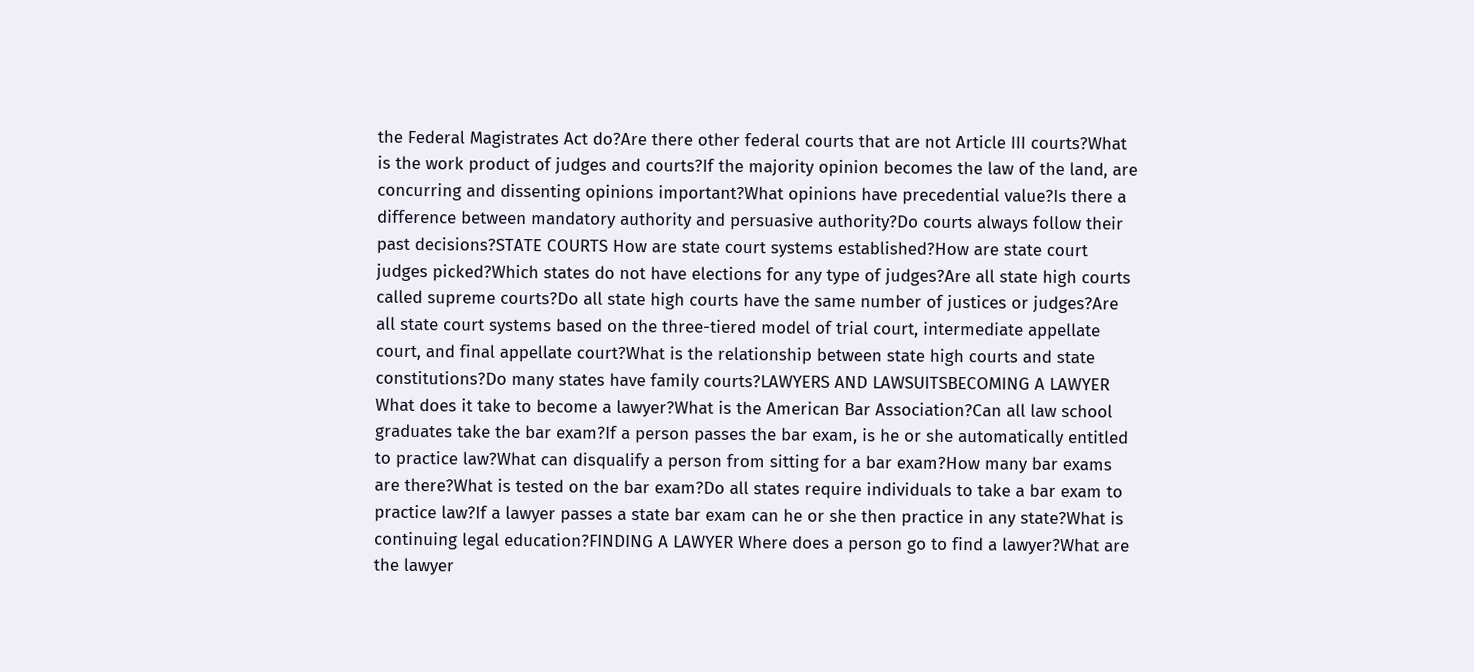the Federal Magistrates Act do?Are there other federal courts that are not Article III courts?What is the work product of judges and courts?If the majority opinion becomes the law of the land, are concurring and dissenting opinions important?What opinions have precedential value?Is there a difference between mandatory authority and persuasive authority?Do courts always follow their past decisions?STATE COURTS How are state court systems established?How are state court judges picked?Which states do not have elections for any type of judges?Are all state high courts called supreme courts?Do all state high courts have the same number of justices or judges?Are all state court systems based on the three-tiered model of trial court, intermediate appellate court, and final appellate court?What is the relationship between state high courts and state constitutions?Do many states have family courts?LAWYERS AND LAWSUITSBECOMING A LAWYER What does it take to become a lawyer?What is the American Bar Association?Can all law school graduates take the bar exam?If a person passes the bar exam, is he or she automatically entitled to practice law?What can disqualify a person from sitting for a bar exam?How many bar exams are there?What is tested on the bar exam?Do all states require individuals to take a bar exam to practice law?If a lawyer passes a state bar exam can he or she then practice in any state?What is continuing legal education?FINDING A LAWYER Where does a person go to find a lawyer?What are the lawyer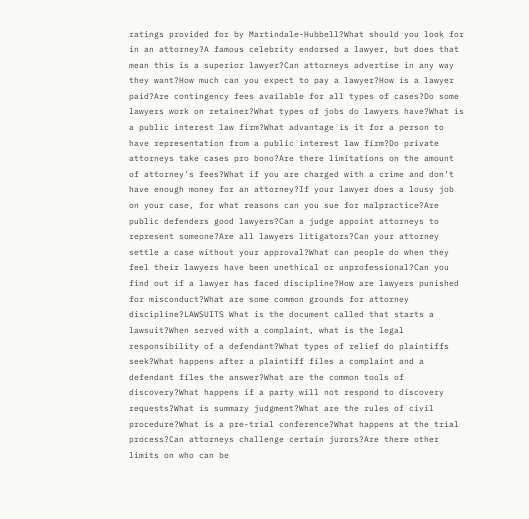ratings provided for by Martindale-Hubbell?What should you look for in an attorney?A famous celebrity endorsed a lawyer, but does that mean this is a superior lawyer?Can attorneys advertise in any way they want?How much can you expect to pay a lawyer?How is a lawyer paid?Are contingency fees available for all types of cases?Do some lawyers work on retainer?What types of jobs do lawyers have?What is a public interest law firm?What advantage is it for a person to have representation from a public interest law firm?Do private attorneys take cases pro bono?Are there limitations on the amount of attorney's fees?What if you are charged with a crime and don't have enough money for an attorney?If your lawyer does a lousy job on your case, for what reasons can you sue for malpractice?Are public defenders good lawyers?Can a judge appoint attorneys to represent someone?Are all lawyers litigators?Can your attorney settle a case without your approval?What can people do when they feel their lawyers have been unethical or unprofessional?Can you find out if a lawyer has faced discipline?How are lawyers punished for misconduct?What are some common grounds for attorney discipline?LAWSUITS What is the document called that starts a lawsuit?When served with a complaint, what is the legal responsibility of a defendant?What types of relief do plaintiffs seek?What happens after a plaintiff files a complaint and a defendant files the answer?What are the common tools of discovery?What happens if a party will not respond to discovery requests?What is summary judgment?What are the rules of civil procedure?What is a pre-trial conference?What happens at the trial process?Can attorneys challenge certain jurors?Are there other limits on who can be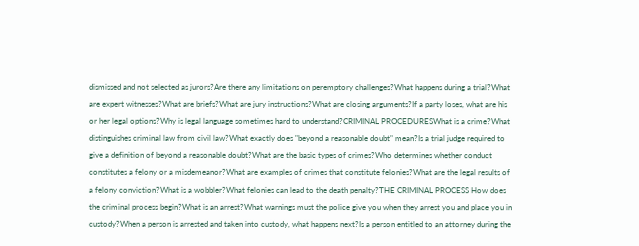dismissed and not selected as jurors?Are there any limitations on peremptory challenges?What happens during a trial?What are expert witnesses?What are briefs?What are jury instructions?What are closing arguments?If a party loses, what are his or her legal options?Why is legal language sometimes hard to understand?CRIMINAL PROCEDURESWhat is a crime?What distinguishes criminal law from civil law?What exactly does "beyond a reasonable doubt" mean?Is a trial judge required to give a definition of beyond a reasonable doubt?What are the basic types of crimes?Who determines whether conduct constitutes a felony or a misdemeanor?What are examples of crimes that constitute felonies?What are the legal results of a felony conviction?What is a wobbler?What felonies can lead to the death penalty?THE CRIMINAL PROCESS How does the criminal process begin?What is an arrest?What warnings must the police give you when they arrest you and place you in custody?When a person is arrested and taken into custody, what happens next?Is a person entitled to an attorney during the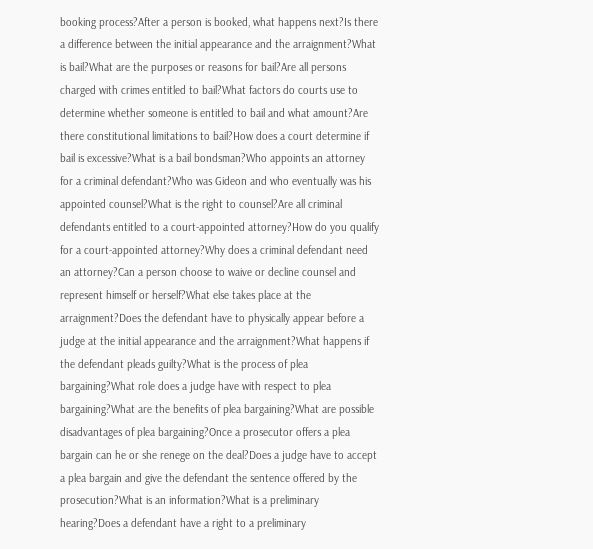booking process?After a person is booked, what happens next?Is there a difference between the initial appearance and the arraignment?What is bail?What are the purposes or reasons for bail?Are all persons charged with crimes entitled to bail?What factors do courts use to determine whether someone is entitled to bail and what amount?Are there constitutional limitations to bail?How does a court determine if bail is excessive?What is a bail bondsman?Who appoints an attorney for a criminal defendant?Who was Gideon and who eventually was his appointed counsel?What is the right to counsel?Are all criminal defendants entitled to a court-appointed attorney?How do you qualify for a court-appointed attorney?Why does a criminal defendant need an attorney?Can a person choose to waive or decline counsel and represent himself or herself?What else takes place at the arraignment?Does the defendant have to physically appear before a judge at the initial appearance and the arraignment?What happens if the defendant pleads guilty?What is the process of plea bargaining?What role does a judge have with respect to plea bargaining?What are the benefits of plea bargaining?What are possible disadvantages of plea bargaining?Once a prosecutor offers a plea bargain can he or she renege on the deal?Does a judge have to accept a plea bargain and give the defendant the sentence offered by the prosecution?What is an information?What is a preliminary hearing?Does a defendant have a right to a preliminary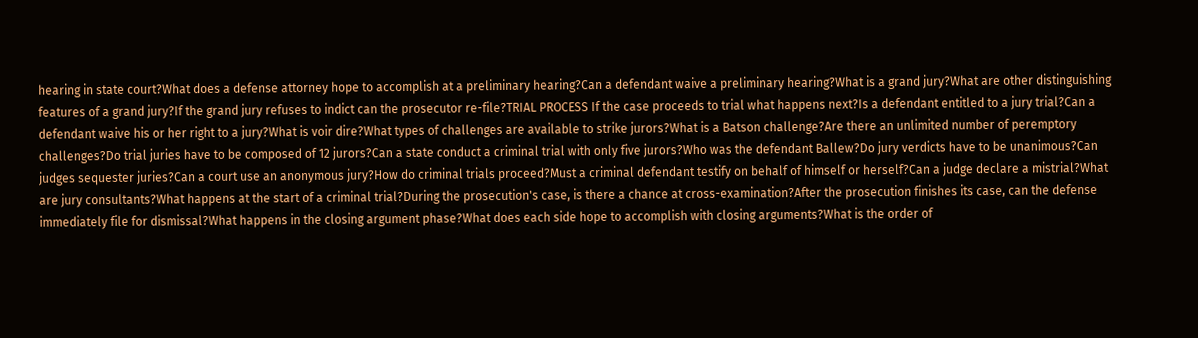hearing in state court?What does a defense attorney hope to accomplish at a preliminary hearing?Can a defendant waive a preliminary hearing?What is a grand jury?What are other distinguishing features of a grand jury?If the grand jury refuses to indict can the prosecutor re-file?TRIAL PROCESS If the case proceeds to trial what happens next?Is a defendant entitled to a jury trial?Can a defendant waive his or her right to a jury?What is voir dire?What types of challenges are available to strike jurors?What is a Batson challenge?Are there an unlimited number of peremptory challenges?Do trial juries have to be composed of 12 jurors?Can a state conduct a criminal trial with only five jurors?Who was the defendant Ballew?Do jury verdicts have to be unanimous?Can judges sequester juries?Can a court use an anonymous jury?How do criminal trials proceed?Must a criminal defendant testify on behalf of himself or herself?Can a judge declare a mistrial?What are jury consultants?What happens at the start of a criminal trial?During the prosecution's case, is there a chance at cross-examination?After the prosecution finishes its case, can the defense immediately file for dismissal?What happens in the closing argument phase?What does each side hope to accomplish with closing arguments?What is the order of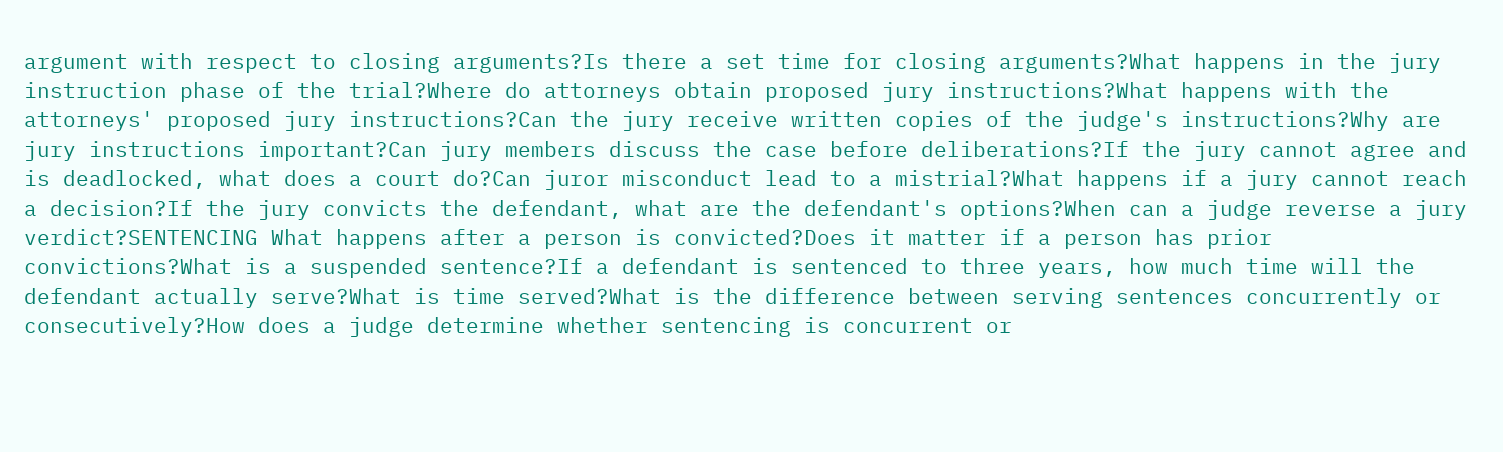argument with respect to closing arguments?Is there a set time for closing arguments?What happens in the jury instruction phase of the trial?Where do attorneys obtain proposed jury instructions?What happens with the attorneys' proposed jury instructions?Can the jury receive written copies of the judge's instructions?Why are jury instructions important?Can jury members discuss the case before deliberations?If the jury cannot agree and is deadlocked, what does a court do?Can juror misconduct lead to a mistrial?What happens if a jury cannot reach a decision?If the jury convicts the defendant, what are the defendant's options?When can a judge reverse a jury verdict?SENTENCING What happens after a person is convicted?Does it matter if a person has prior convictions?What is a suspended sentence?If a defendant is sentenced to three years, how much time will the defendant actually serve?What is time served?What is the difference between serving sentences concurrently or consecutively?How does a judge determine whether sentencing is concurrent or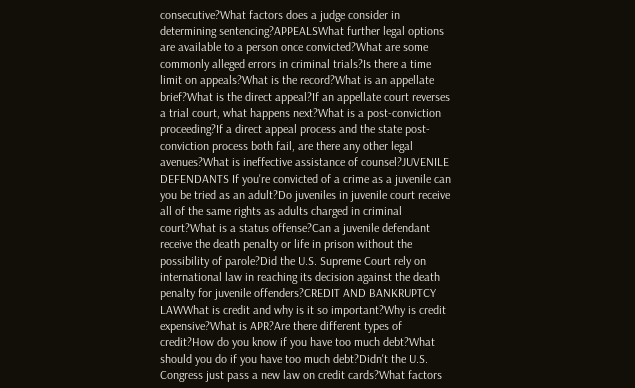consecutive?What factors does a judge consider in determining sentencing?APPEALSWhat further legal options are available to a person once convicted?What are some commonly alleged errors in criminal trials?Is there a time limit on appeals?What is the record?What is an appellate brief?What is the direct appeal?If an appellate court reverses a trial court, what happens next?What is a post-conviction proceeding?If a direct appeal process and the state post-conviction process both fail, are there any other legal avenues?What is ineffective assistance of counsel?JUVENILE DEFENDANTS If you're convicted of a crime as a juvenile can you be tried as an adult?Do juveniles in juvenile court receive all of the same rights as adults charged in criminal court?What is a status offense?Can a juvenile defendant receive the death penalty or life in prison without the possibility of parole?Did the U.S. Supreme Court rely on international law in reaching its decision against the death penalty for juvenile offenders?CREDIT AND BANKRUPTCY LAWWhat is credit and why is it so important?Why is credit expensive?What is APR?Are there different types of credit?How do you know if you have too much debt?What should you do if you have too much debt?Didn't the U.S. Congress just pass a new law on credit cards?What factors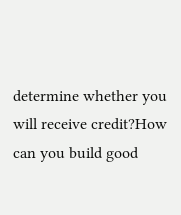determine whether you will receive credit?How can you build good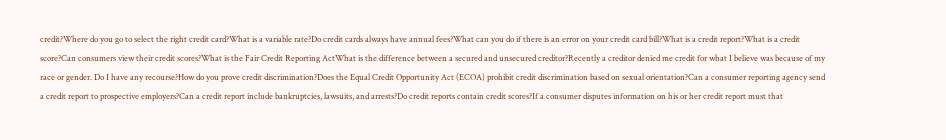credit?Where do you go to select the right credit card?What is a variable rate?Do credit cards always have annual fees?What can you do if there is an error on your credit card bill?What is a credit report?What is a credit score?Can consumers view their credit scores?What is the Fair Credit Reporting ActWhat is the difference between a secured and unsecured creditor?Recently a creditor denied me credit for what I believe was because of my race or gender. Do I have any recourse?How do you prove credit discrimination?Does the Equal Credit Opportunity Act (ECOA) prohibit credit discrimination based on sexual orientation?Can a consumer reporting agency send a credit report to prospective employers?Can a credit report include bankruptcies, lawsuits, and arrests?Do credit reports contain credit scores?If a consumer disputes information on his or her credit report must that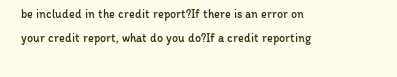be included in the credit report?If there is an error on your credit report, what do you do?If a credit reporting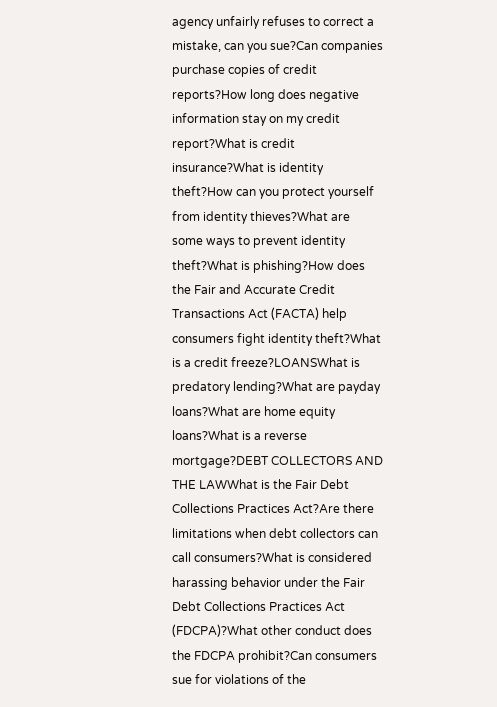agency unfairly refuses to correct a mistake, can you sue?Can companies purchase copies of credit reports?How long does negative information stay on my credit report?What is credit insurance?What is identity theft?How can you protect yourself from identity thieves?What are some ways to prevent identity theft?What is phishing?How does the Fair and Accurate Credit Transactions Act (FACTA) help consumers fight identity theft?What is a credit freeze?LOANSWhat is predatory lending?What are payday loans?What are home equity loans?What is a reverse mortgage?DEBT COLLECTORS AND THE LAWWhat is the Fair Debt Collections Practices Act?Are there limitations when debt collectors can call consumers?What is considered harassing behavior under the Fair Debt Collections Practices Act (FDCPA)?What other conduct does the FDCPA prohibit?Can consumers sue for violations of the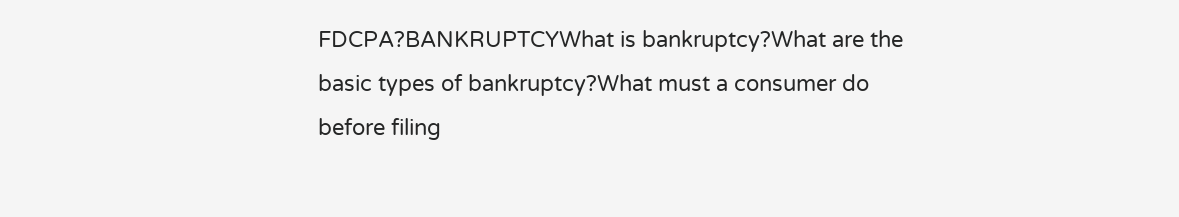FDCPA?BANKRUPTCYWhat is bankruptcy?What are the basic types of bankruptcy?What must a consumer do before filing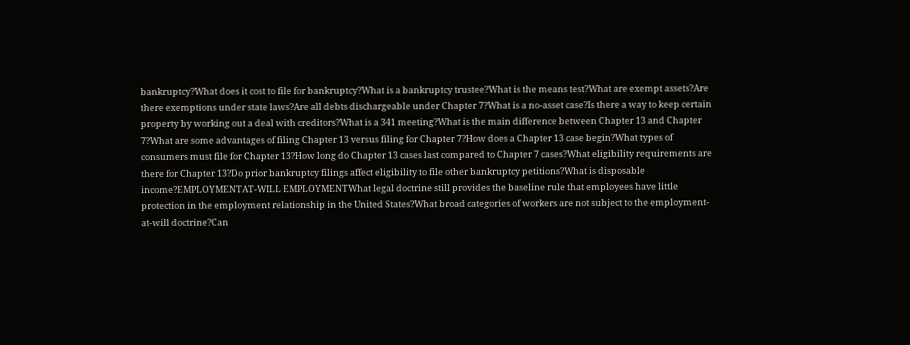bankruptcy?What does it cost to file for bankruptcy?What is a bankruptcy trustee?What is the means test?What are exempt assets?Are there exemptions under state laws?Are all debts dischargeable under Chapter 7?What is a no-asset case?Is there a way to keep certain property by working out a deal with creditors?What is a 341 meeting?What is the main difference between Chapter 13 and Chapter 7?What are some advantages of filing Chapter 13 versus filing for Chapter 7?How does a Chapter 13 case begin?What types of consumers must file for Chapter 13?How long do Chapter 13 cases last compared to Chapter 7 cases?What eligibility requirements are there for Chapter 13?Do prior bankruptcy filings affect eligibility to file other bankruptcy petitions?What is disposable income?EMPLOYMENTAT-WILL EMPLOYMENTWhat legal doctrine still provides the baseline rule that employees have little protection in the employment relationship in the United States?What broad categories of workers are not subject to the employment-at-will doctrine?Can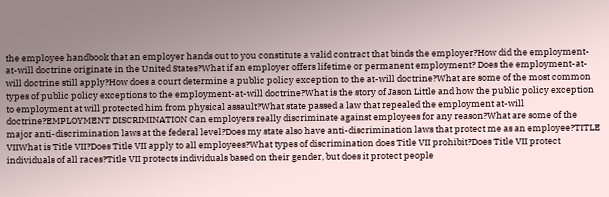the employee handbook that an employer hands out to you constitute a valid contract that binds the employer?How did the employment-at-will doctrine originate in the United States?What if an employer offers lifetime or permanent employment? Does the employment-at-will doctrine still apply?How does a court determine a public policy exception to the at-will doctrine?What are some of the most common types of public policy exceptions to the employment-at-will doctrine?What is the story of Jason Little and how the public policy exception to employment at will protected him from physical assault?What state passed a law that repealed the employment at-will doctrine?EMPLOYMENT DISCRIMINATION Can employers really discriminate against employees for any reason?What are some of the major anti-discrimination laws at the federal level?Does my state also have anti-discrimination laws that protect me as an employee?TITLE VIIWhat is Title VII?Does Title VII apply to all employees?What types of discrimination does Title VII prohibit?Does Title VII protect individuals of all races?Title VII protects individuals based on their gender, but does it protect people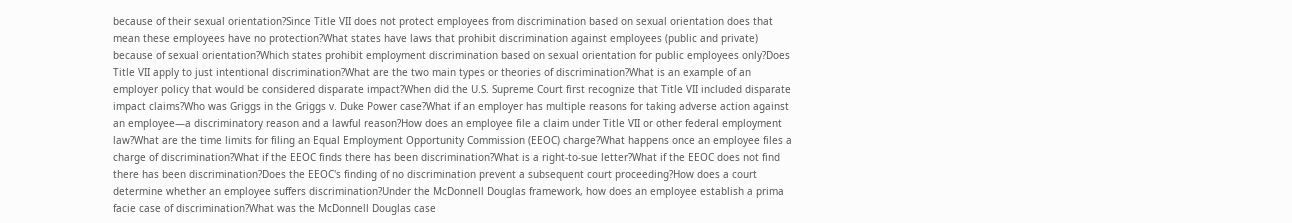because of their sexual orientation?Since Title VII does not protect employees from discrimination based on sexual orientation does that mean these employees have no protection?What states have laws that prohibit discrimination against employees (public and private) because of sexual orientation?Which states prohibit employment discrimination based on sexual orientation for public employees only?Does Title VII apply to just intentional discrimination?What are the two main types or theories of discrimination?What is an example of an employer policy that would be considered disparate impact?When did the U.S. Supreme Court first recognize that Title VII included disparate impact claims?Who was Griggs in the Griggs v. Duke Power case?What if an employer has multiple reasons for taking adverse action against an employee—a discriminatory reason and a lawful reason?How does an employee file a claim under Title VII or other federal employment law?What are the time limits for filing an Equal Employment Opportunity Commission (EEOC) charge?What happens once an employee files a charge of discrimination?What if the EEOC finds there has been discrimination?What is a right-to-sue letter?What if the EEOC does not find there has been discrimination?Does the EEOC's finding of no discrimination prevent a subsequent court proceeding?How does a court determine whether an employee suffers discrimination?Under the McDonnell Douglas framework, how does an employee establish a prima facie case of discrimination?What was the McDonnell Douglas case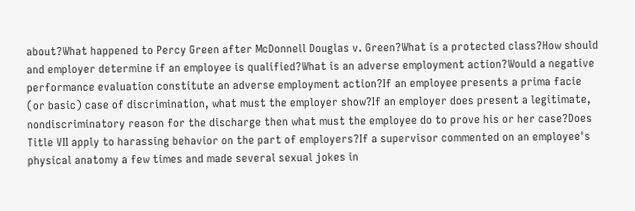about?What happened to Percy Green after McDonnell Douglas v. Green?What is a protected class?How should and employer determine if an employee is qualified?What is an adverse employment action?Would a negative performance evaluation constitute an adverse employment action?If an employee presents a prima facie (or basic) case of discrimination, what must the employer show?If an employer does present a legitimate, nondiscriminatory reason for the discharge then what must the employee do to prove his or her case?Does Title VII apply to harassing behavior on the part of employers?If a supervisor commented on an employee's physical anatomy a few times and made several sexual jokes in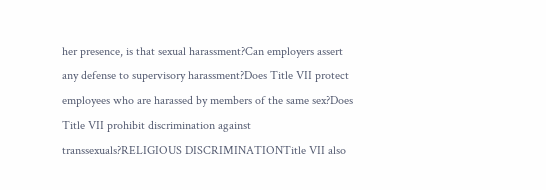her presence, is that sexual harassment?Can employers assert any defense to supervisory harassment?Does Title VII protect employees who are harassed by members of the same sex?Does Title VII prohibit discrimination against transsexuals?RELIGIOUS DISCRIMINATIONTitle VII also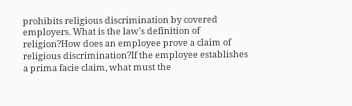prohibits religious discrimination by covered employers. What is the law's definition of religion?How does an employee prove a claim of religious discrimination?If the employee establishes a prima facie claim, what must the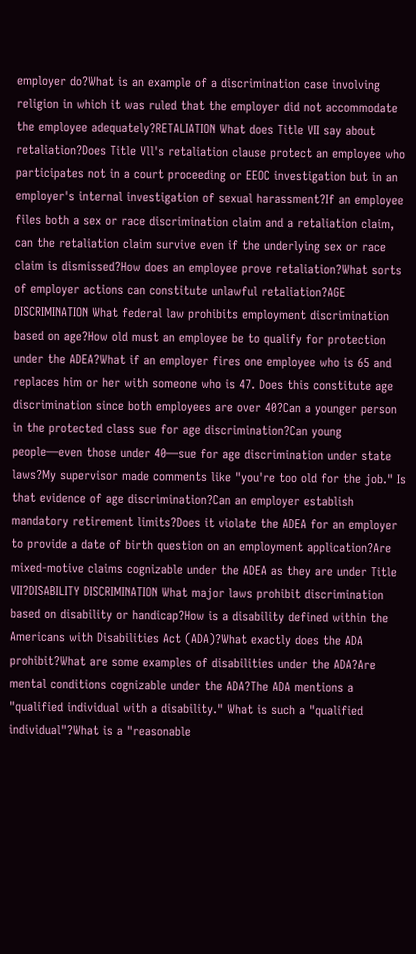employer do?What is an example of a discrimination case involving religion in which it was ruled that the employer did not accommodate the employee adequately?RETALIATION What does Title VII say about retaliation?Does Title Vll's retaliation clause protect an employee who participates not in a court proceeding or EEOC investigation but in an employer's internal investigation of sexual harassment?If an employee files both a sex or race discrimination claim and a retaliation claim, can the retaliation claim survive even if the underlying sex or race claim is dismissed?How does an employee prove retaliation?What sorts of employer actions can constitute unlawful retaliation?AGE DISCRIMINATION What federal law prohibits employment discrimination based on age?How old must an employee be to qualify for protection under the ADEA?What if an employer fires one employee who is 65 and replaces him or her with someone who is 47. Does this constitute age discrimination since both employees are over 40?Can a younger person in the protected class sue for age discrimination?Can young people—even those under 40—sue for age discrimination under state laws?My supervisor made comments like "you're too old for the job." Is that evidence of age discrimination?Can an employer establish mandatory retirement limits?Does it violate the ADEA for an employer to provide a date of birth question on an employment application?Are mixed-motive claims cognizable under the ADEA as they are under Title VII?DISABILITY DISCRIMINATION What major laws prohibit discrimination based on disability or handicap?How is a disability defined within the Americans with Disabilities Act (ADA)?What exactly does the ADA prohibit?What are some examples of disabilities under the ADA?Are mental conditions cognizable under the ADA?The ADA mentions a "qualified individual with a disability." What is such a "qualified individual"?What is a "reasonable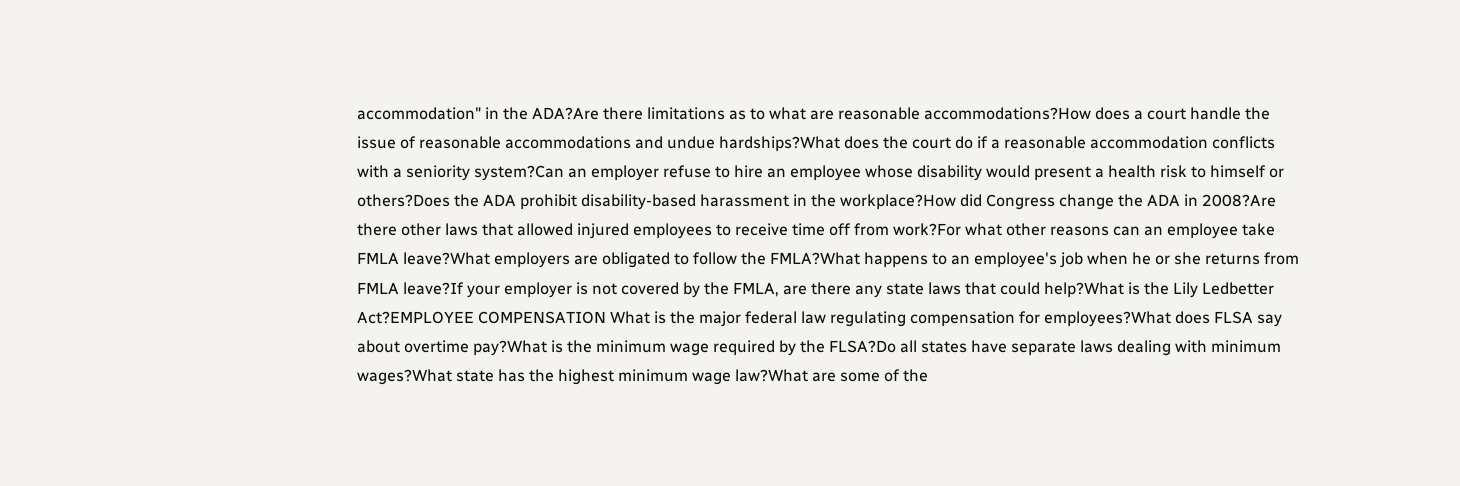accommodation" in the ADA?Are there limitations as to what are reasonable accommodations?How does a court handle the issue of reasonable accommodations and undue hardships?What does the court do if a reasonable accommodation conflicts with a seniority system?Can an employer refuse to hire an employee whose disability would present a health risk to himself or others?Does the ADA prohibit disability-based harassment in the workplace?How did Congress change the ADA in 2008?Are there other laws that allowed injured employees to receive time off from work?For what other reasons can an employee take FMLA leave?What employers are obligated to follow the FMLA?What happens to an employee's job when he or she returns from FMLA leave?If your employer is not covered by the FMLA, are there any state laws that could help?What is the Lily Ledbetter Act?EMPLOYEE COMPENSATION What is the major federal law regulating compensation for employees?What does FLSA say about overtime pay?What is the minimum wage required by the FLSA?Do all states have separate laws dealing with minimum wages?What state has the highest minimum wage law?What are some of the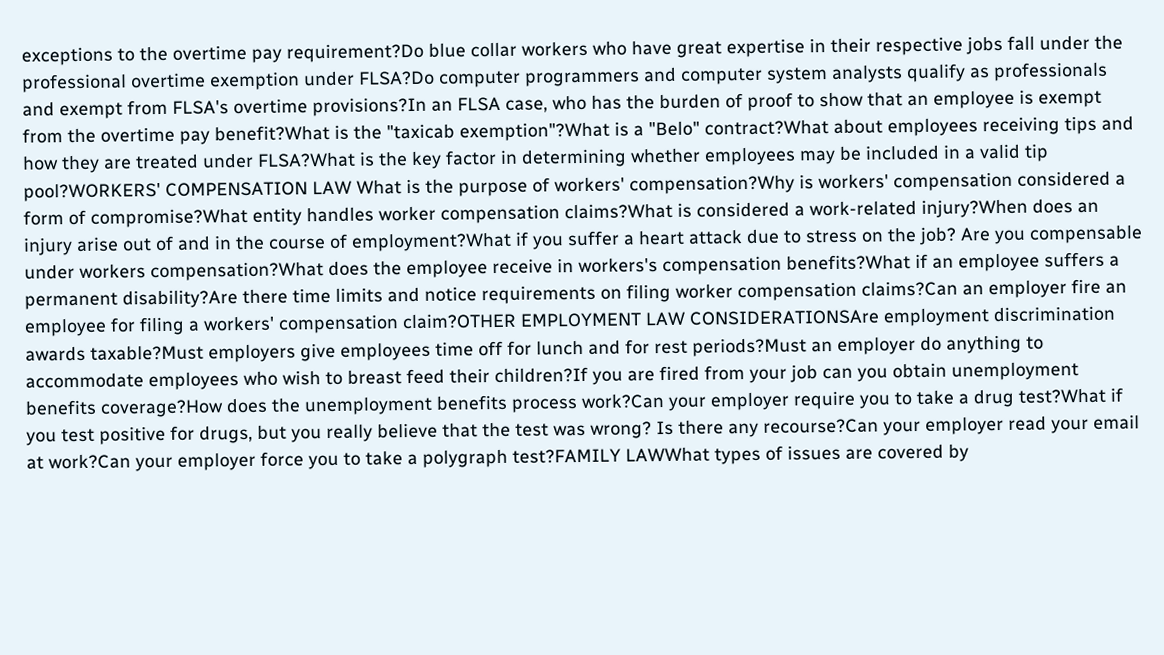exceptions to the overtime pay requirement?Do blue collar workers who have great expertise in their respective jobs fall under the professional overtime exemption under FLSA?Do computer programmers and computer system analysts qualify as professionals and exempt from FLSA's overtime provisions?In an FLSA case, who has the burden of proof to show that an employee is exempt from the overtime pay benefit?What is the "taxicab exemption"?What is a "Belo" contract?What about employees receiving tips and how they are treated under FLSA?What is the key factor in determining whether employees may be included in a valid tip pool?WORKERS' COMPENSATION LAW What is the purpose of workers' compensation?Why is workers' compensation considered a form of compromise?What entity handles worker compensation claims?What is considered a work-related injury?When does an injury arise out of and in the course of employment?What if you suffer a heart attack due to stress on the job? Are you compensable under workers compensation?What does the employee receive in workers's compensation benefits?What if an employee suffers a permanent disability?Are there time limits and notice requirements on filing worker compensation claims?Can an employer fire an employee for filing a workers' compensation claim?OTHER EMPLOYMENT LAW CONSIDERATIONSAre employment discrimination awards taxable?Must employers give employees time off for lunch and for rest periods?Must an employer do anything to accommodate employees who wish to breast feed their children?If you are fired from your job can you obtain unemployment benefits coverage?How does the unemployment benefits process work?Can your employer require you to take a drug test?What if you test positive for drugs, but you really believe that the test was wrong? Is there any recourse?Can your employer read your email at work?Can your employer force you to take a polygraph test?FAMILY LAWWhat types of issues are covered by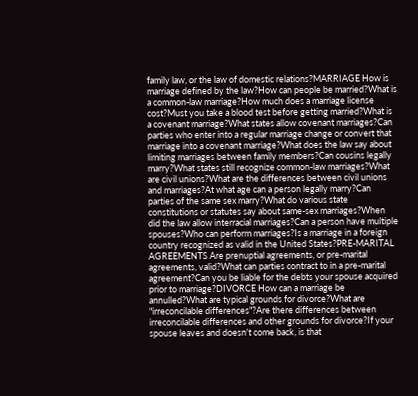family law, or the law of domestic relations?MARRIAGE How is marriage defined by the law?How can people be married?What is a common-law marriage?How much does a marriage license cost?Must you take a blood test before getting married?What is a covenant marriage?What states allow covenant marriages?Can parties who enter into a regular marriage change or convert that marriage into a covenant marriage?What does the law say about limiting marriages between family members?Can cousins legally marry?What states still recognize common-law marriages?What are civil unions?What are the differences between civil unions and marriages?At what age can a person legally marry?Can parties of the same sex marry?What do various state constitutions or statutes say about same-sex marriages?When did the law allow interracial marriages?Can a person have multiple spouses?Who can perform marriages?Is a marriage in a foreign country recognized as valid in the United States?PRE-MARITAL AGREEMENTS Are prenuptial agreements, or pre-marital agreements, valid?What can parties contract to in a pre-marital agreement?Can you be liable for the debts your spouse acquired prior to marriage?DIVORCE How can a marriage be annulled?What are typical grounds for divorce?What are "irreconcilable differences"?Are there differences between irreconcilable differences and other grounds for divorce?If your spouse leaves and doesn't come back, is that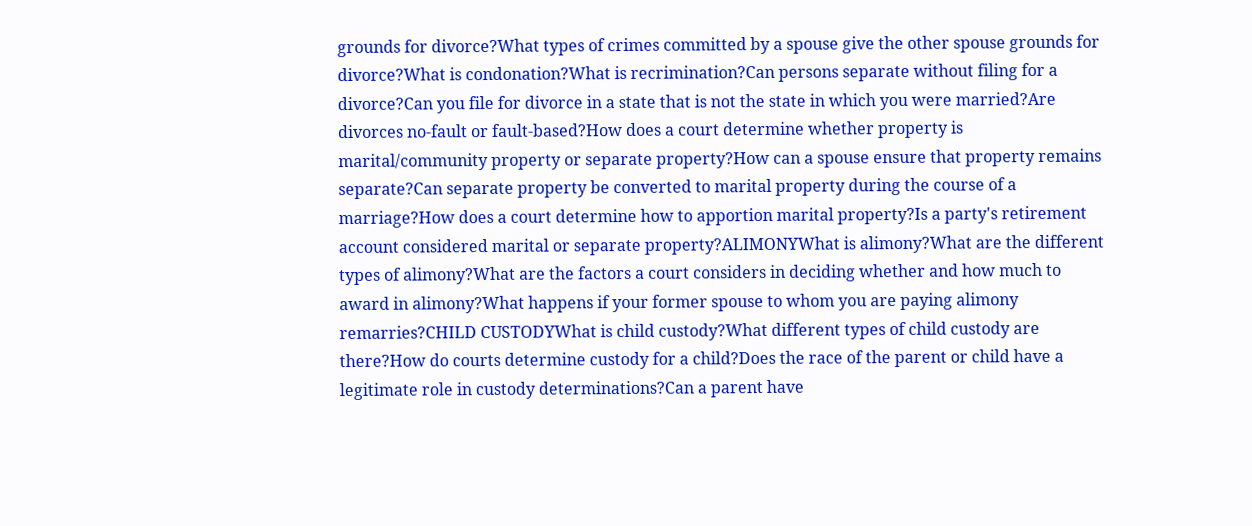grounds for divorce?What types of crimes committed by a spouse give the other spouse grounds for divorce?What is condonation?What is recrimination?Can persons separate without filing for a divorce?Can you file for divorce in a state that is not the state in which you were married?Are divorces no-fault or fault-based?How does a court determine whether property is marital/community property or separate property?How can a spouse ensure that property remains separate?Can separate property be converted to marital property during the course of a marriage?How does a court determine how to apportion marital property?Is a party's retirement account considered marital or separate property?ALIMONYWhat is alimony?What are the different types of alimony?What are the factors a court considers in deciding whether and how much to award in alimony?What happens if your former spouse to whom you are paying alimony remarries?CHILD CUSTODYWhat is child custody?What different types of child custody are there?How do courts determine custody for a child?Does the race of the parent or child have a legitimate role in custody determinations?Can a parent have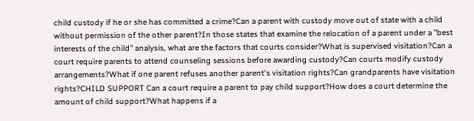child custody if he or she has committed a crime?Can a parent with custody move out of state with a child without permission of the other parent?In those states that examine the relocation of a parent under a "best interests of the child" analysis, what are the factors that courts consider?What is supervised visitation?Can a court require parents to attend counseling sessions before awarding custody?Can courts modify custody arrangements?What if one parent refuses another parent's visitation rights?Can grandparents have visitation rights?CHILD SUPPORT Can a court require a parent to pay child support?How does a court determine the amount of child support?What happens if a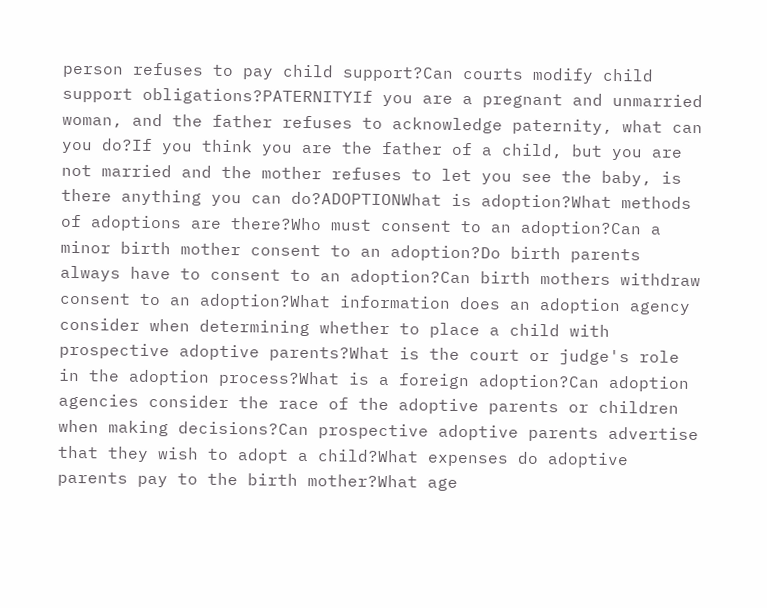person refuses to pay child support?Can courts modify child support obligations?PATERNITYIf you are a pregnant and unmarried woman, and the father refuses to acknowledge paternity, what can you do?If you think you are the father of a child, but you are not married and the mother refuses to let you see the baby, is there anything you can do?ADOPTIONWhat is adoption?What methods of adoptions are there?Who must consent to an adoption?Can a minor birth mother consent to an adoption?Do birth parents always have to consent to an adoption?Can birth mothers withdraw consent to an adoption?What information does an adoption agency consider when determining whether to place a child with prospective adoptive parents?What is the court or judge's role in the adoption process?What is a foreign adoption?Can adoption agencies consider the race of the adoptive parents or children when making decisions?Can prospective adoptive parents advertise that they wish to adopt a child?What expenses do adoptive parents pay to the birth mother?What age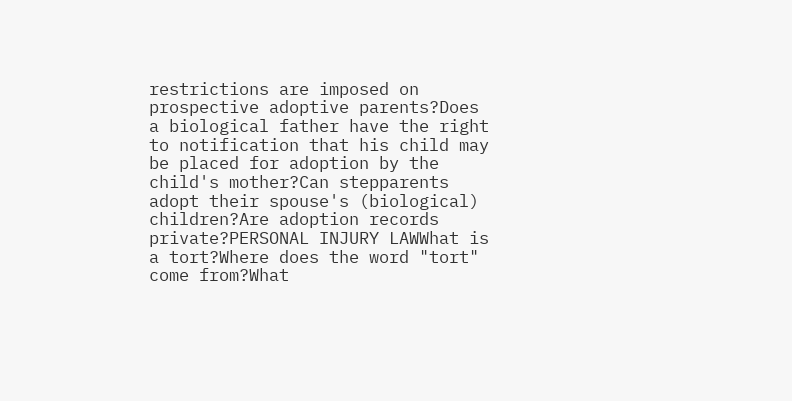restrictions are imposed on prospective adoptive parents?Does a biological father have the right to notification that his child may be placed for adoption by the child's mother?Can stepparents adopt their spouse's (biological) children?Are adoption records private?PERSONAL INJURY LAWWhat is a tort?Where does the word "tort" come from?What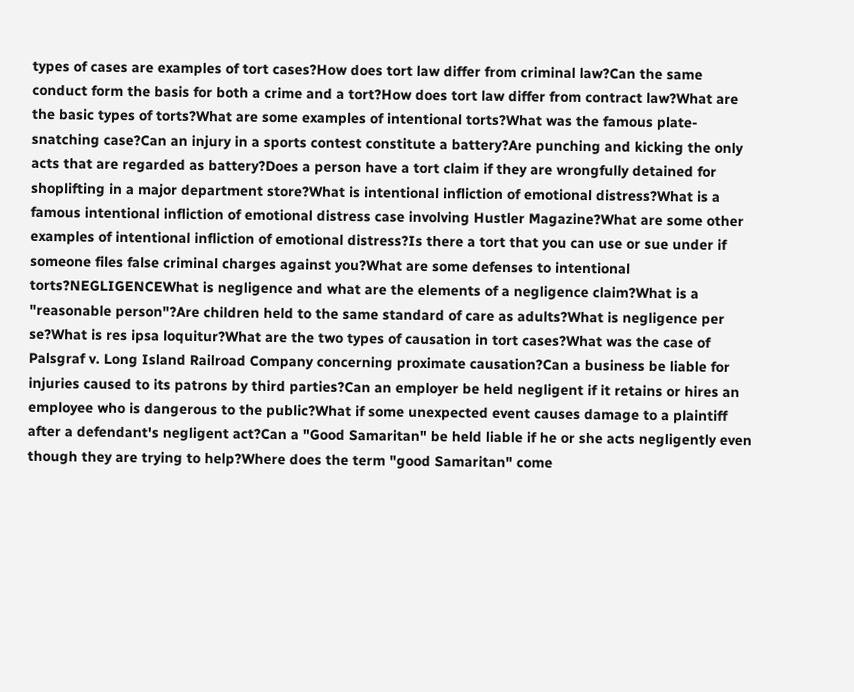types of cases are examples of tort cases?How does tort law differ from criminal law?Can the same conduct form the basis for both a crime and a tort?How does tort law differ from contract law?What are the basic types of torts?What are some examples of intentional torts?What was the famous plate-snatching case?Can an injury in a sports contest constitute a battery?Are punching and kicking the only acts that are regarded as battery?Does a person have a tort claim if they are wrongfully detained for shoplifting in a major department store?What is intentional infliction of emotional distress?What is a famous intentional infliction of emotional distress case involving Hustler Magazine?What are some other examples of intentional infliction of emotional distress?Is there a tort that you can use or sue under if someone files false criminal charges against you?What are some defenses to intentional torts?NEGLIGENCEWhat is negligence and what are the elements of a negligence claim?What is a "reasonable person"?Are children held to the same standard of care as adults?What is negligence per se?What is res ipsa loquitur?What are the two types of causation in tort cases?What was the case of Palsgraf v. Long Island Railroad Company concerning proximate causation?Can a business be liable for injuries caused to its patrons by third parties?Can an employer be held negligent if it retains or hires an employee who is dangerous to the public?What if some unexpected event causes damage to a plaintiff after a defendant's negligent act?Can a "Good Samaritan" be held liable if he or she acts negligently even though they are trying to help?Where does the term "good Samaritan" come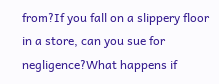from?If you fall on a slippery floor in a store, can you sue for negligence?What happens if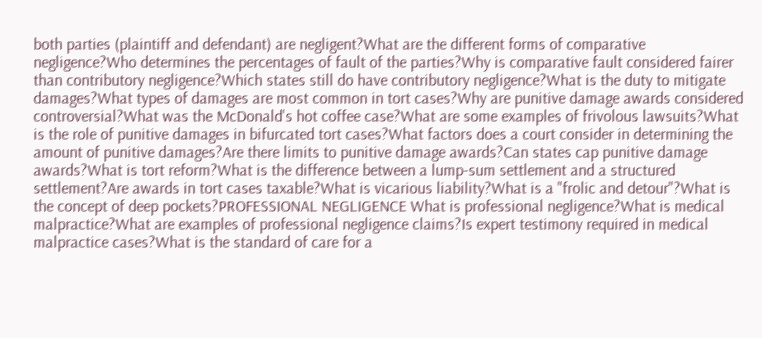both parties (plaintiff and defendant) are negligent?What are the different forms of comparative negligence?Who determines the percentages of fault of the parties?Why is comparative fault considered fairer than contributory negligence?Which states still do have contributory negligence?What is the duty to mitigate damages?What types of damages are most common in tort cases?Why are punitive damage awards considered controversial?What was the McDonald's hot coffee case?What are some examples of frivolous lawsuits?What is the role of punitive damages in bifurcated tort cases?What factors does a court consider in determining the amount of punitive damages?Are there limits to punitive damage awards?Can states cap punitive damage awards?What is tort reform?What is the difference between a lump-sum settlement and a structured settlement?Are awards in tort cases taxable?What is vicarious liability?What is a "frolic and detour"?What is the concept of deep pockets?PROFESSIONAL NEGLIGENCE What is professional negligence?What is medical malpractice?What are examples of professional negligence claims?Is expert testimony required in medical malpractice cases?What is the standard of care for a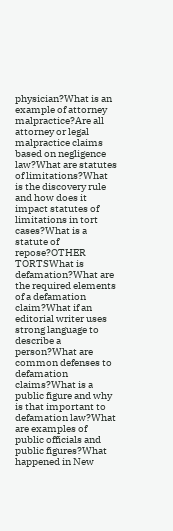physician?What is an example of attorney malpractice?Are all attorney or legal malpractice claims based on negligence law?What are statutes of limitations?What is the discovery rule and how does it impact statutes of limitations in tort cases?What is a statute of repose?OTHER TORTSWhat is defamation?What are the required elements of a defamation claim?What if an editorial writer uses strong language to describe a person?What are common defenses to defamation claims?What is a public figure and why is that important to defamation law?What are examples of public officials and public figures?What happened in New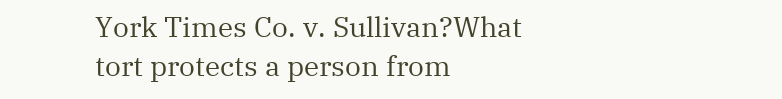York Times Co. v. Sullivan?What tort protects a person from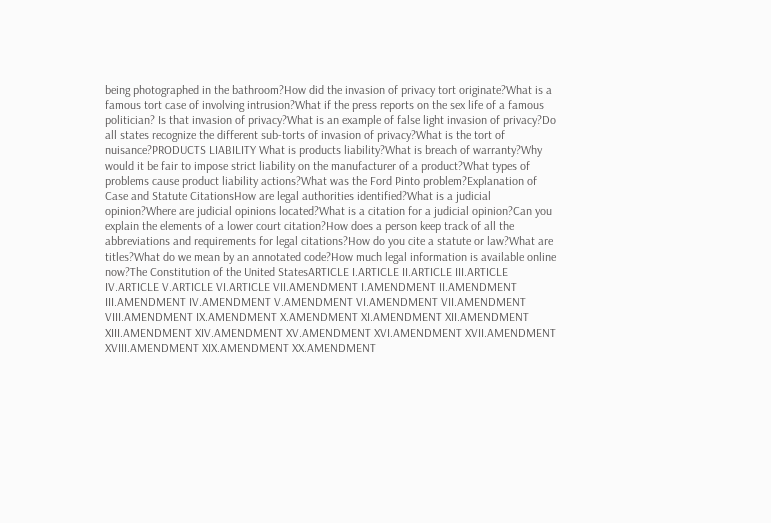being photographed in the bathroom?How did the invasion of privacy tort originate?What is a famous tort case of involving intrusion?What if the press reports on the sex life of a famous politician? Is that invasion of privacy?What is an example of false light invasion of privacy?Do all states recognize the different sub-torts of invasion of privacy?What is the tort of nuisance?PRODUCTS LIABILITY What is products liability?What is breach of warranty?Why would it be fair to impose strict liability on the manufacturer of a product?What types of problems cause product liability actions?What was the Ford Pinto problem?Explanation of Case and Statute CitationsHow are legal authorities identified?What is a judicial opinion?Where are judicial opinions located?What is a citation for a judicial opinion?Can you explain the elements of a lower court citation?How does a person keep track of all the abbreviations and requirements for legal citations?How do you cite a statute or law?What are titles?What do we mean by an annotated code?How much legal information is available online now?The Constitution of the United StatesARTICLE I.ARTICLE II.ARTICLE III.ARTICLE IV.ARTICLE V.ARTICLE VI.ARTICLE VII.AMENDMENT I.AMENDMENT II.AMENDMENT III.AMENDMENT IV.AMENDMENT V.AMENDMENT VI.AMENDMENT VII.AMENDMENT VIII.AMENDMENT IX.AMENDMENT X.AMENDMENT XI.AMENDMENT XII.AMENDMENT XIII.AMENDMENT XIV.AMENDMENT XV.AMENDMENT XVI.AMENDMENT XVII.AMENDMENT XVIII.AMENDMENT XIX.AMENDMENT XX.AMENDMENT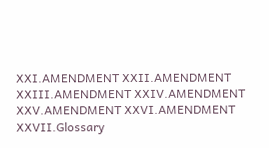XXI.AMENDMENT XXII.AMENDMENT XXIII.AMENDMENT XXIV.AMENDMENT XXV.AMENDMENT XXVI.AMENDMENT XXVII.Glossary